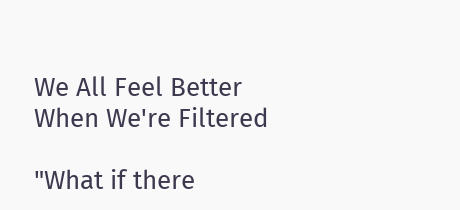We All Feel Better When We're Filtered

"What if there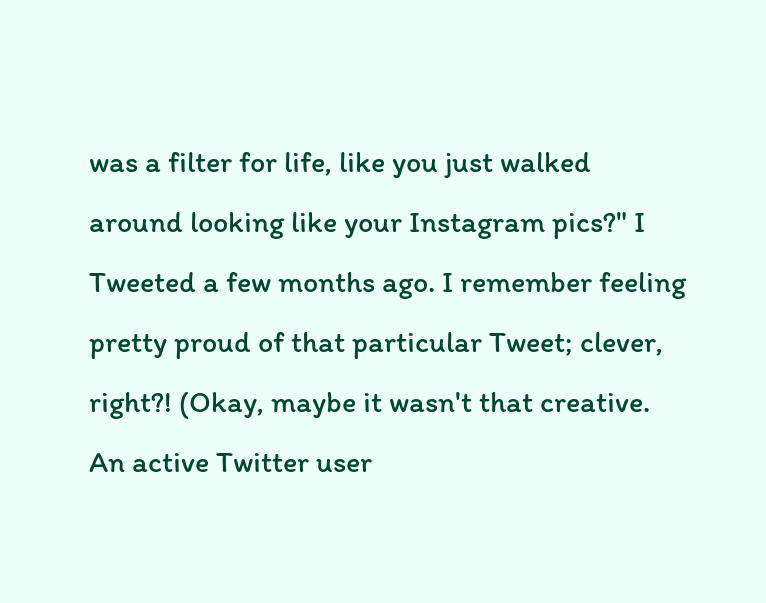was a filter for life, like you just walked around looking like your Instagram pics?" I Tweeted a few months ago. I remember feeling pretty proud of that particular Tweet; clever, right?! (Okay, maybe it wasn't that creative. An active Twitter user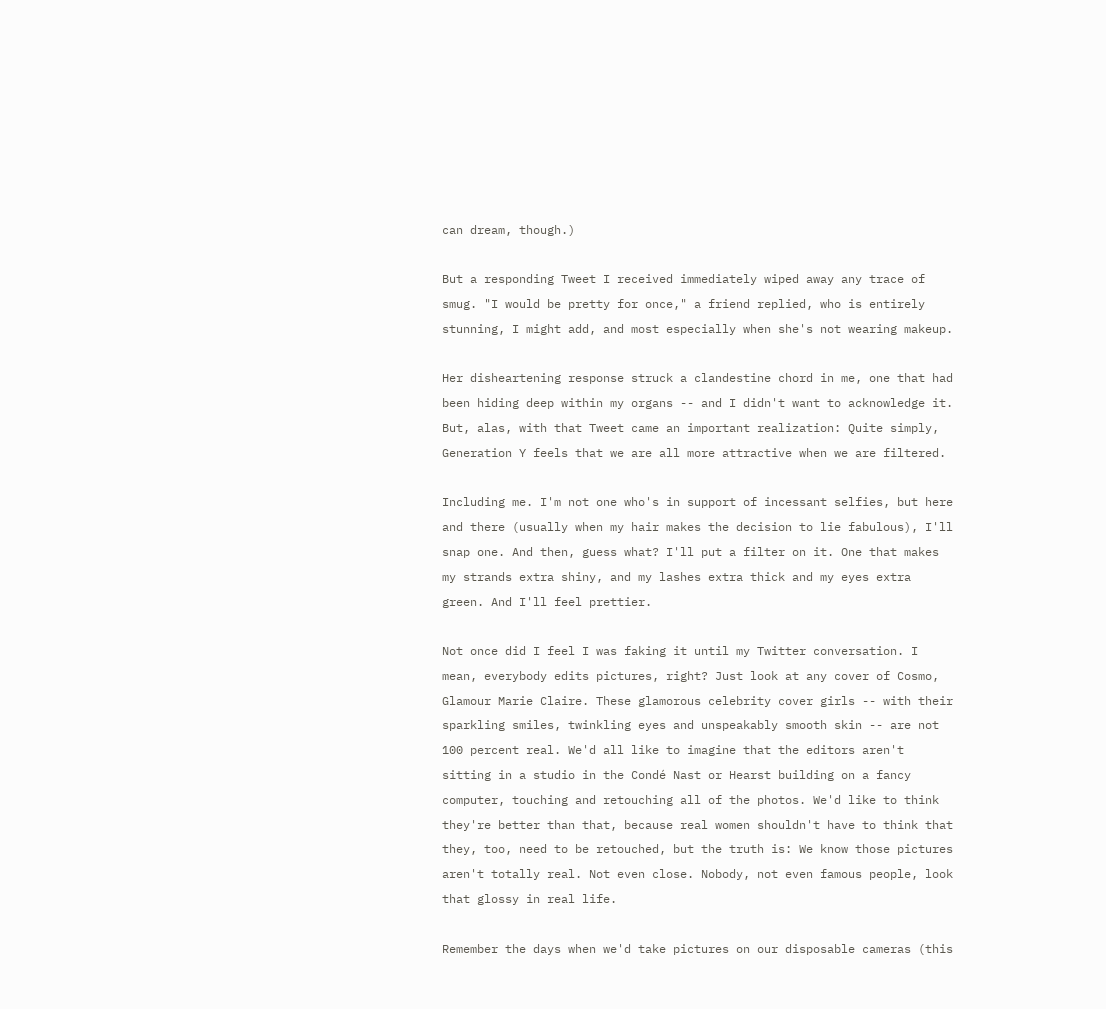can dream, though.)

But a responding Tweet I received immediately wiped away any trace of smug. "I would be pretty for once," a friend replied, who is entirely stunning, I might add, and most especially when she's not wearing makeup.

Her disheartening response struck a clandestine chord in me, one that had been hiding deep within my organs -- and I didn't want to acknowledge it. But, alas, with that Tweet came an important realization: Quite simply, Generation Y feels that we are all more attractive when we are filtered.

Including me. I'm not one who's in support of incessant selfies, but here and there (usually when my hair makes the decision to lie fabulous), I'll snap one. And then, guess what? I'll put a filter on it. One that makes my strands extra shiny, and my lashes extra thick and my eyes extra green. And I'll feel prettier.

Not once did I feel I was faking it until my Twitter conversation. I mean, everybody edits pictures, right? Just look at any cover of Cosmo, Glamour Marie Claire. These glamorous celebrity cover girls -- with their sparkling smiles, twinkling eyes and unspeakably smooth skin -- are not 100 percent real. We'd all like to imagine that the editors aren't sitting in a studio in the Condé Nast or Hearst building on a fancy computer, touching and retouching all of the photos. We'd like to think they're better than that, because real women shouldn't have to think that they, too, need to be retouched, but the truth is: We know those pictures aren't totally real. Not even close. Nobody, not even famous people, look that glossy in real life.

Remember the days when we'd take pictures on our disposable cameras (this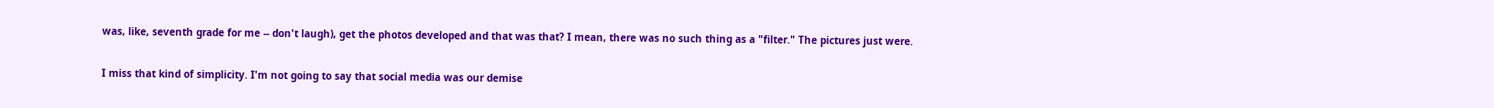was, like, seventh grade for me -- don't laugh), get the photos developed and that was that? I mean, there was no such thing as a "filter." The pictures just were.

I miss that kind of simplicity. I'm not going to say that social media was our demise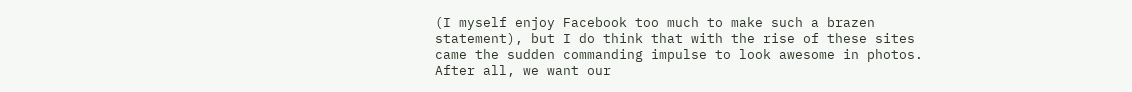(I myself enjoy Facebook too much to make such a brazen statement), but I do think that with the rise of these sites came the sudden commanding impulse to look awesome in photos. After all, we want our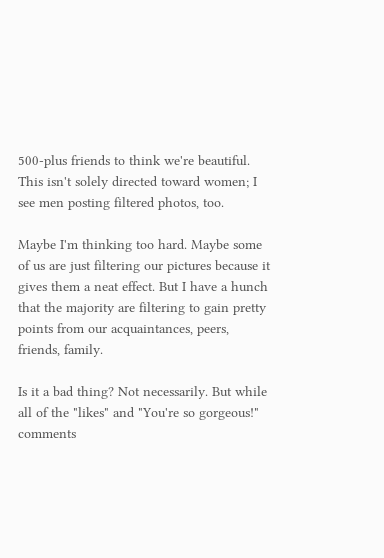500-plus friends to think we're beautiful. This isn't solely directed toward women; I see men posting filtered photos, too.

Maybe I'm thinking too hard. Maybe some of us are just filtering our pictures because it gives them a neat effect. But I have a hunch that the majority are filtering to gain pretty points from our acquaintances, peers, friends, family.

Is it a bad thing? Not necessarily. But while all of the "likes" and "You're so gorgeous!" comments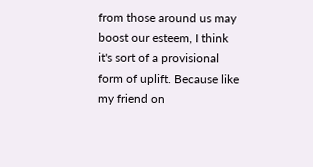from those around us may boost our esteem, I think it's sort of a provisional form of uplift. Because like my friend on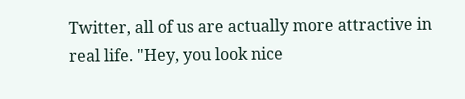Twitter, all of us are actually more attractive in real life. "Hey, you look nice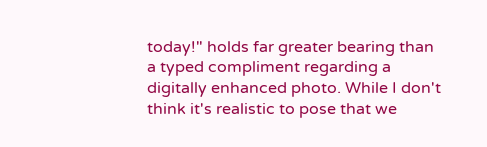today!" holds far greater bearing than a typed compliment regarding a digitally enhanced photo. While I don't think it's realistic to pose that we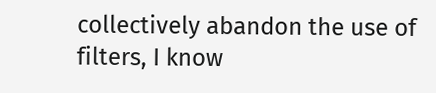collectively abandon the use of filters, I know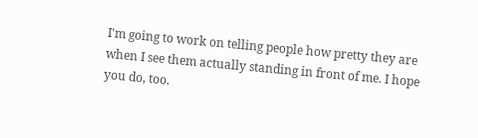I'm going to work on telling people how pretty they are when I see them actually standing in front of me. I hope you do, too.